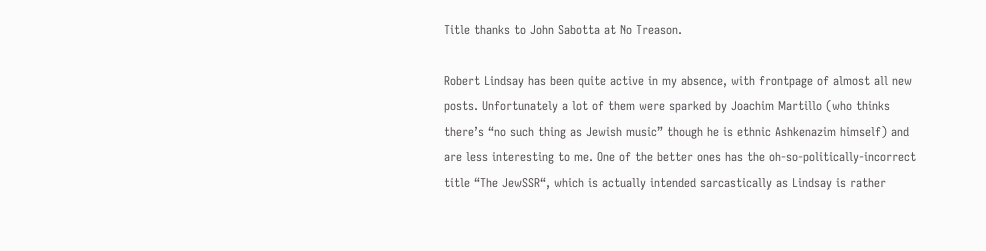Title thanks to John Sabotta at No Treason.

Robert Lindsay has been quite active in my absence, with frontpage of almost all new posts. Unfortunately a lot of them were sparked by Joachim Martillo (who thinks there’s “no such thing as Jewish music” though he is ethnic Ashkenazim himself) and are less interesting to me. One of the better ones has the oh-so-politically-incorrect title “The JewSSR“, which is actually intended sarcastically as Lindsay is rather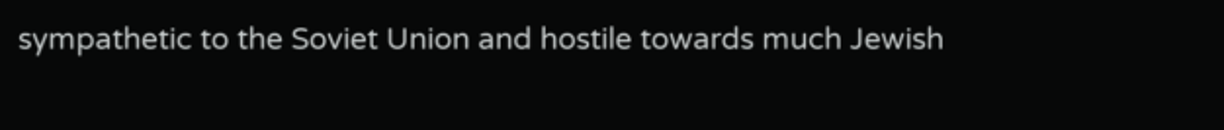sympathetic to the Soviet Union and hostile towards much Jewish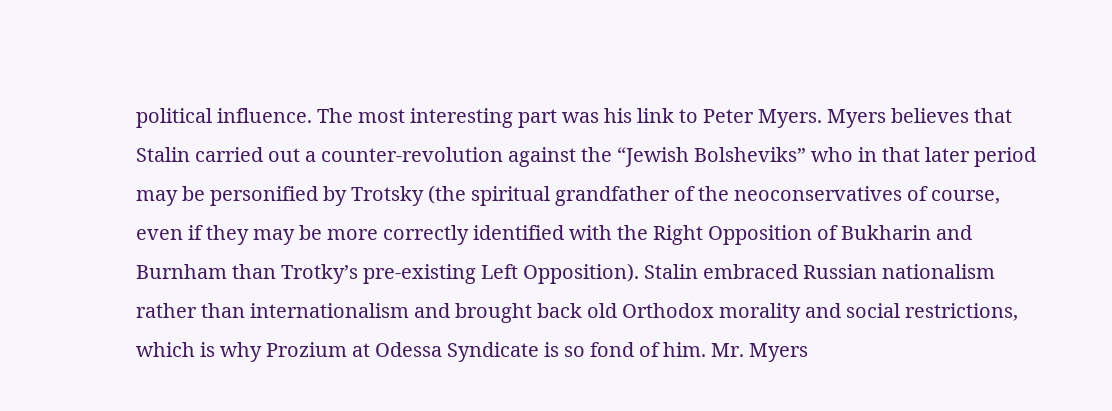political influence. The most interesting part was his link to Peter Myers. Myers believes that Stalin carried out a counter-revolution against the “Jewish Bolsheviks” who in that later period may be personified by Trotsky (the spiritual grandfather of the neoconservatives of course, even if they may be more correctly identified with the Right Opposition of Bukharin and Burnham than Trotky’s pre-existing Left Opposition). Stalin embraced Russian nationalism rather than internationalism and brought back old Orthodox morality and social restrictions, which is why Prozium at Odessa Syndicate is so fond of him. Mr. Myers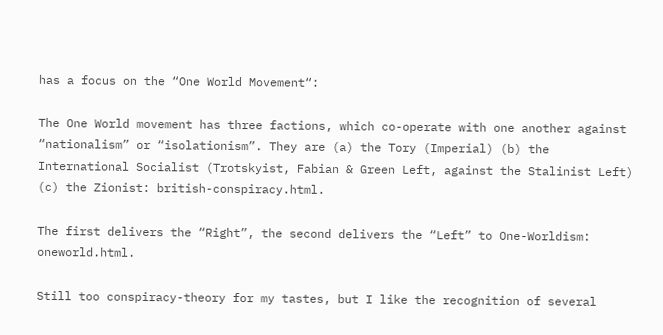has a focus on the “One World Movement“:

The One World movement has three factions, which co-operate with one another against “nationalism” or “isolationism”. They are (a) the Tory (Imperial) (b) the International Socialist (Trotskyist, Fabian & Green Left, against the Stalinist Left) (c) the Zionist: british-conspiracy.html.

The first delivers the “Right”, the second delivers the “Left” to One-Worldism: oneworld.html.

Still too conspiracy-theory for my tastes, but I like the recognition of several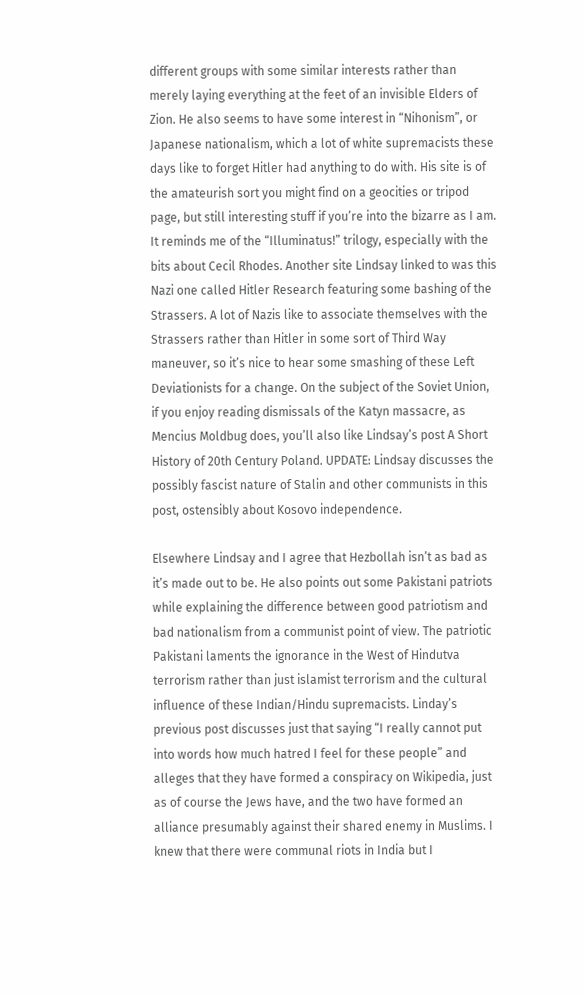different groups with some similar interests rather than merely laying everything at the feet of an invisible Elders of Zion. He also seems to have some interest in “Nihonism”, or Japanese nationalism, which a lot of white supremacists these days like to forget Hitler had anything to do with. His site is of the amateurish sort you might find on a geocities or tripod page, but still interesting stuff if you’re into the bizarre as I am. It reminds me of the “Illuminatus!” trilogy, especially with the bits about Cecil Rhodes. Another site Lindsay linked to was this Nazi one called Hitler Research featuring some bashing of the Strassers. A lot of Nazis like to associate themselves with the Strassers rather than Hitler in some sort of Third Way maneuver, so it’s nice to hear some smashing of these Left Deviationists for a change. On the subject of the Soviet Union, if you enjoy reading dismissals of the Katyn massacre, as Mencius Moldbug does, you’ll also like Lindsay’s post A Short History of 20th Century Poland. UPDATE: Lindsay discusses the possibly fascist nature of Stalin and other communists in this post, ostensibly about Kosovo independence.

Elsewhere Lindsay and I agree that Hezbollah isn’t as bad as it’s made out to be. He also points out some Pakistani patriots while explaining the difference between good patriotism and bad nationalism from a communist point of view. The patriotic Pakistani laments the ignorance in the West of Hindutva terrorism rather than just islamist terrorism and the cultural influence of these Indian/Hindu supremacists. Linday’s previous post discusses just that saying “I really cannot put into words how much hatred I feel for these people” and alleges that they have formed a conspiracy on Wikipedia, just as of course the Jews have, and the two have formed an alliance presumably against their shared enemy in Muslims. I knew that there were communal riots in India but I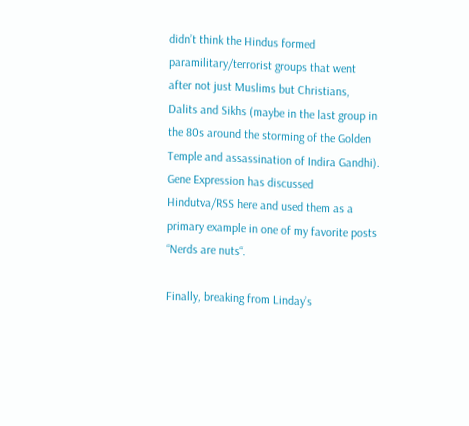didn’t think the Hindus formed paramilitary/terrorist groups that went after not just Muslims but Christians, Dalits and Sikhs (maybe in the last group in the 80s around the storming of the Golden Temple and assassination of Indira Gandhi). Gene Expression has discussed Hindutva/RSS here and used them as a primary example in one of my favorite posts “Nerds are nuts“.

Finally, breaking from Linday’s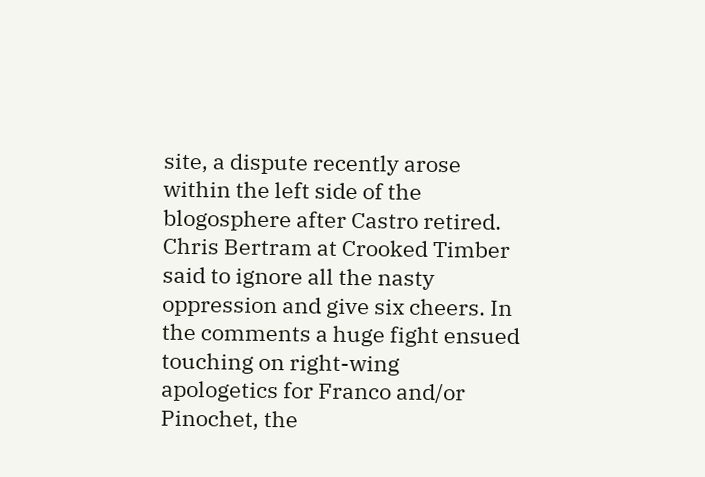site, a dispute recently arose within the left side of the blogosphere after Castro retired. Chris Bertram at Crooked Timber said to ignore all the nasty oppression and give six cheers. In the comments a huge fight ensued touching on right-wing apologetics for Franco and/or Pinochet, the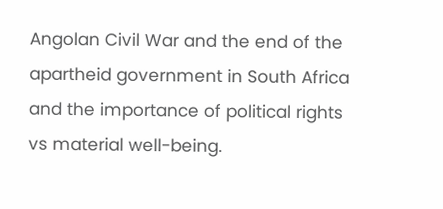Angolan Civil War and the end of the apartheid government in South Africa and the importance of political rights vs material well-being.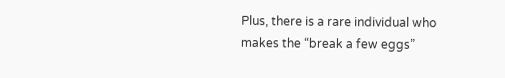Plus, there is a rare individual who makes the “break a few eggs”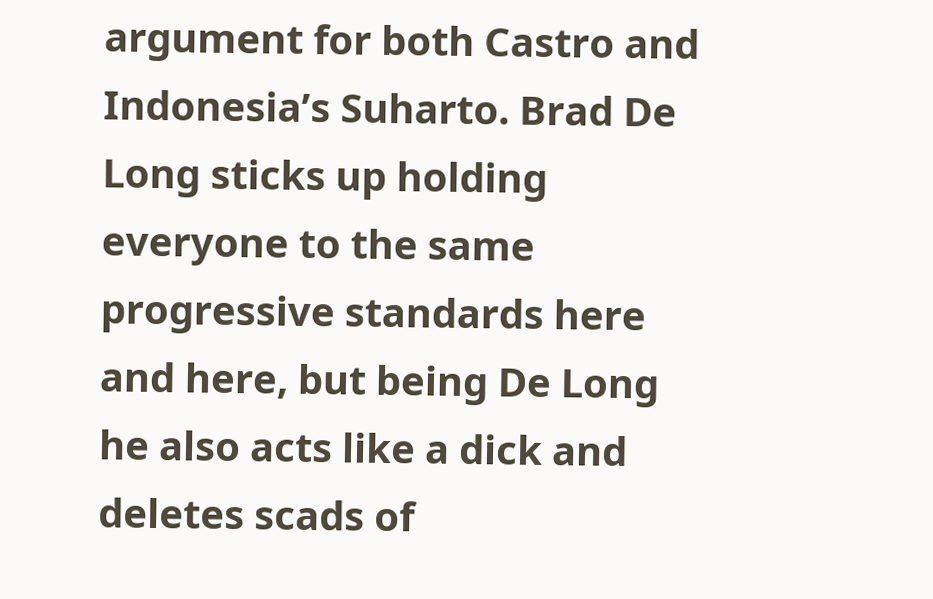argument for both Castro and Indonesia’s Suharto. Brad De Long sticks up holding everyone to the same progressive standards here and here, but being De Long he also acts like a dick and deletes scads of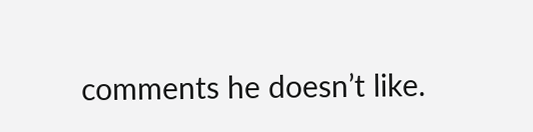comments he doesn’t like.